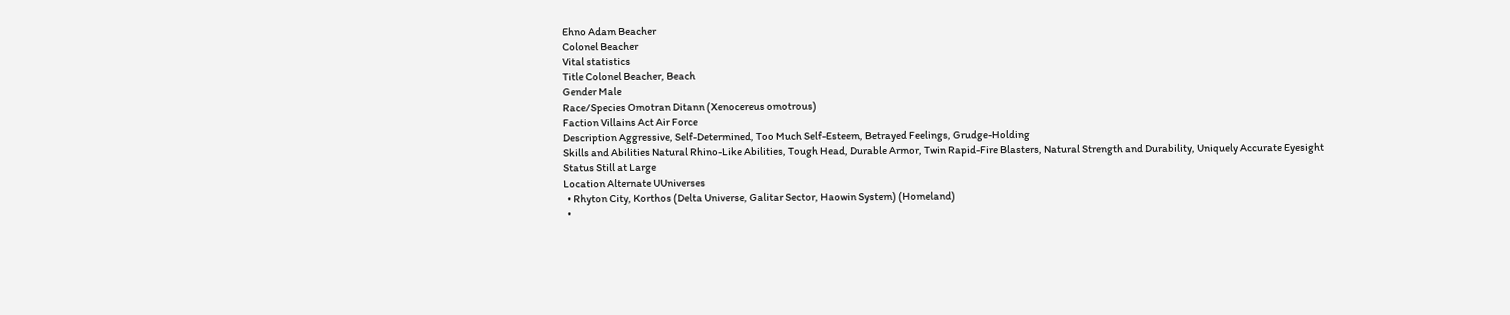Ehno Adam Beacher
Colonel Beacher
Vital statistics
Title Colonel Beacher, Beach
Gender Male
Race/Species Omotran Ditann (Xenocereus omotrous)
Faction Villains Act Air Force
Description Aggressive, Self-Determined, Too Much Self-Esteem, Betrayed Feelings, Grudge-Holding
Skills and Abilities Natural Rhino-Like Abilities, Tough Head, Durable Armor, Twin Rapid-Fire Blasters, Natural Strength and Durability, Uniquely Accurate Eyesight
Status Still at Large
Location Alternate UUniverses
  • Rhyton City, Korthos (Delta Universe, Galitar Sector, Haowin System) (Homeland)
  •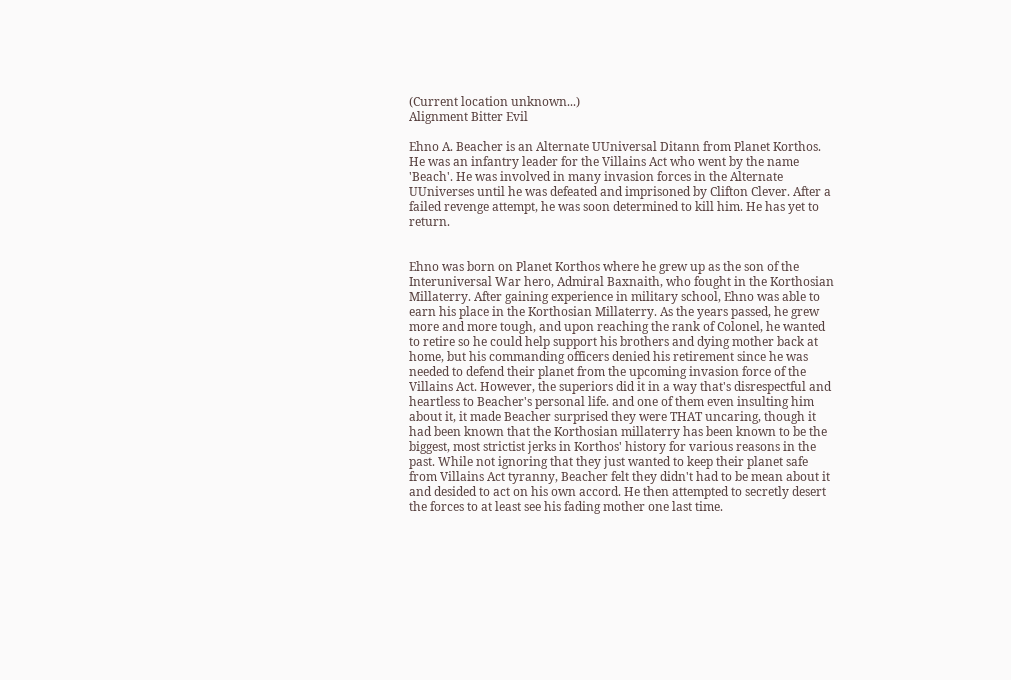(Current location unknown...)
Alignment Bitter Evil

Ehno A. Beacher is an Alternate UUniversal Ditann from Planet Korthos. He was an infantry leader for the Villains Act who went by the name 'Beach'. He was involved in many invasion forces in the Alternate UUniverses until he was defeated and imprisoned by Clifton Clever. After a failed revenge attempt, he was soon determined to kill him. He has yet to return.


Ehno was born on Planet Korthos where he grew up as the son of the Interuniversal War hero, Admiral Baxnaith, who fought in the Korthosian Millaterry. After gaining experience in military school, Ehno was able to earn his place in the Korthosian Millaterry. As the years passed, he grew more and more tough, and upon reaching the rank of Colonel, he wanted to retire so he could help support his brothers and dying mother back at home, but his commanding officers denied his retirement since he was needed to defend their planet from the upcoming invasion force of the Villains Act. However, the superiors did it in a way that's disrespectful and heartless to Beacher's personal life. and one of them even insulting him about it, it made Beacher surprised they were THAT uncaring, though it had been known that the Korthosian millaterry has been known to be the biggest, most strictist jerks in Korthos' history for various reasons in the past. While not ignoring that they just wanted to keep their planet safe from Villains Act tyranny, Beacher felt they didn't had to be mean about it and desided to act on his own accord. He then attempted to secretly desert the forces to at least see his fading mother one last time.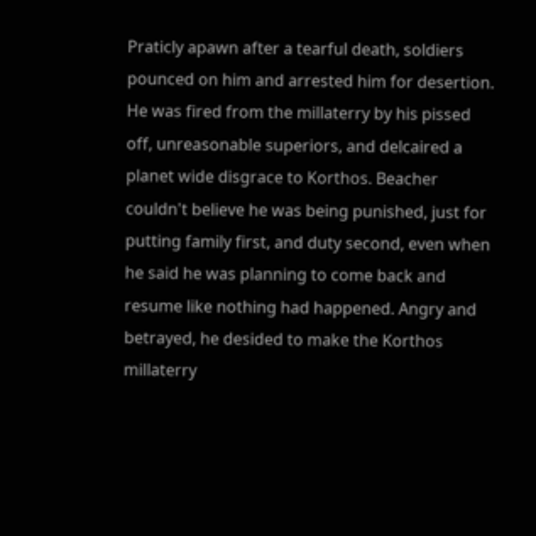Praticly apawn after a tearful death, soldiers pounced on him and arrested him for desertion. He was fired from the millaterry by his pissed off, unreasonable superiors, and delcaired a planet wide disgrace to Korthos. Beacher couldn't believe he was being punished, just for putting family first, and duty second, even when he said he was planning to come back and resume like nothing had happened. Angry and betrayed, he desided to make the Korthos millaterry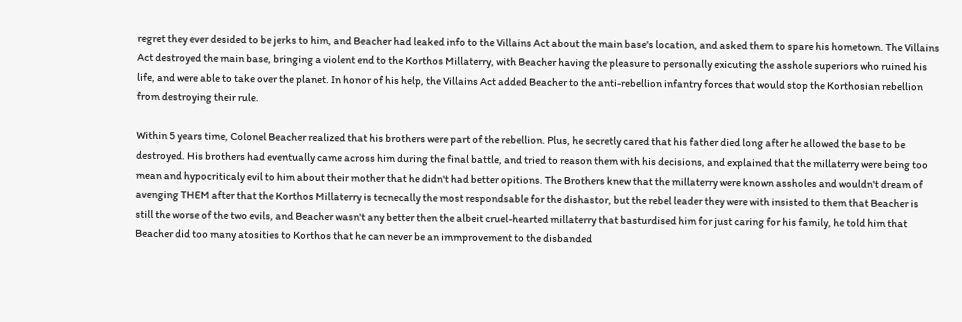regret they ever desided to be jerks to him, and Beacher had leaked info to the Villains Act about the main base's location, and asked them to spare his hometown. The Villains Act destroyed the main base, bringing a violent end to the Korthos Millaterry, with Beacher having the pleasure to personally exicuting the asshole superiors who ruined his life, and were able to take over the planet. In honor of his help, the Villains Act added Beacher to the anti-rebellion infantry forces that would stop the Korthosian rebellion from destroying their rule.

Within 5 years time, Colonel Beacher realized that his brothers were part of the rebellion. Plus, he secretly cared that his father died long after he allowed the base to be destroyed. His brothers had eventually came across him during the final battle, and tried to reason them with his decisions, and explained that the millaterry were being too mean and hypocriticaly evil to him about their mother that he didn't had better opitions. The Brothers knew that the millaterry were known assholes and wouldn't dream of avenging THEM after that the Korthos Millaterry is tecnecally the most respondsable for the dishastor, but the rebel leader they were with insisted to them that Beacher is still the worse of the two evils, and Beacher wasn't any better then the albeit cruel-hearted millaterry that basturdised him for just caring for his family, he told him that Beacher did too many atosities to Korthos that he can never be an immprovement to the disbanded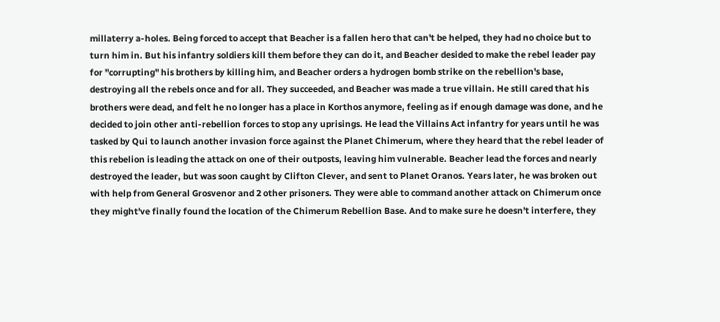millaterry a-holes. Being forced to accept that Beacher is a fallen hero that can't be helped, they had no choice but to turn him in. But his infantry soldiers kill them before they can do it, and Beacher desided to make the rebel leader pay for "corrupting" his brothers by killing him, and Beacher orders a hydrogen bomb strike on the rebellion's base, destroying all the rebels once and for all. They succeeded, and Beacher was made a true villain. He still cared that his brothers were dead, and felt he no longer has a place in Korthos anymore, feeling as if enough damage was done, and he decided to join other anti-rebellion forces to stop any uprisings. He lead the Villains Act infantry for years until he was tasked by Qui to launch another invasion force against the Planet Chimerum, where they heard that the rebel leader of this rebelion is leading the attack on one of their outposts, leaving him vulnerable. Beacher lead the forces and nearly destroyed the leader, but was soon caught by Clifton Clever, and sent to Planet Oranos. Years later, he was broken out with help from General Grosvenor and 2 other prisoners. They were able to command another attack on Chimerum once they might've finally found the location of the Chimerum Rebellion Base. And to make sure he doesn't interfere, they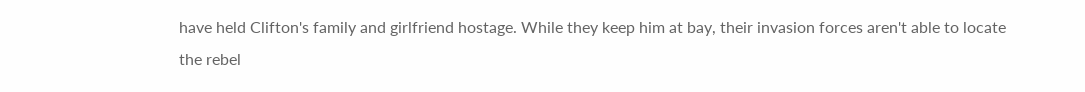have held Clifton's family and girlfriend hostage. While they keep him at bay, their invasion forces aren't able to locate the rebel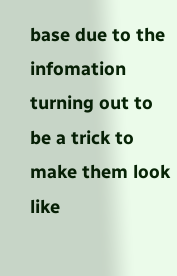base due to the infomation turning out to be a trick to make them look like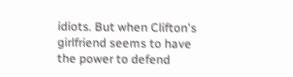idiots. But when Clifton's girlfriend seems to have the power to defend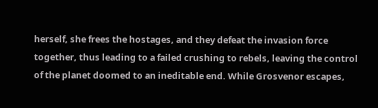herself, she frees the hostages, and they defeat the invasion force together, thus leading to a failed crushing to rebels, leaving the control of the planet doomed to an ineditable end. While Grosvenor escapes,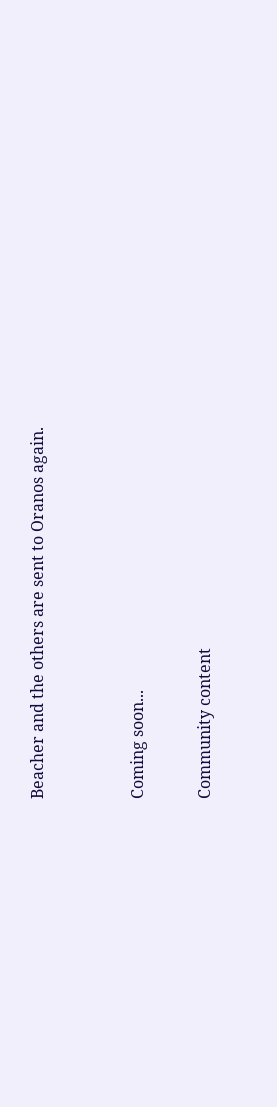Beacher and the others are sent to Oranos again.


Coming soon...

Community content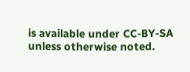is available under CC-BY-SA unless otherwise noted.